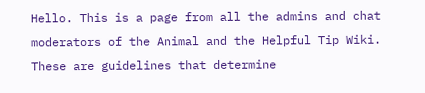Hello. This is a page from all the admins and chat moderators of the Animal and the Helpful Tip Wiki. These are guidelines that determine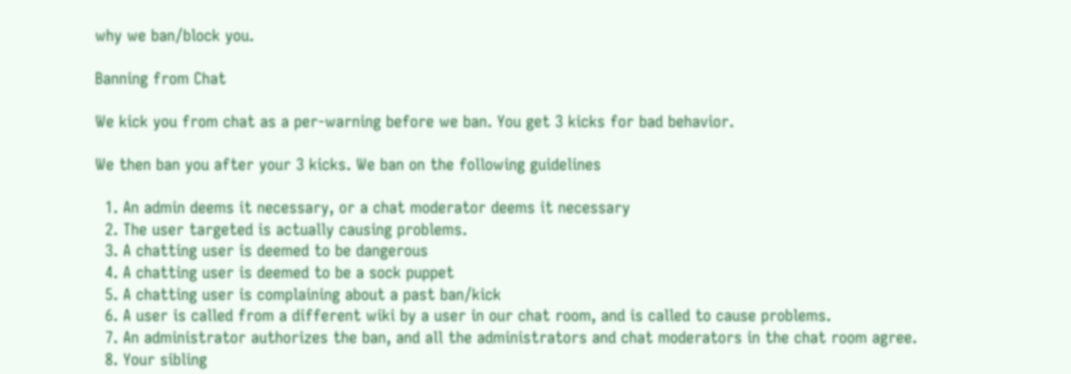why we ban/block you.

Banning from Chat

We kick you from chat as a per-warning before we ban. You get 3 kicks for bad behavior.

We then ban you after your 3 kicks. We ban on the following guidelines

  1. An admin deems it necessary, or a chat moderator deems it necessary
  2. The user targeted is actually causing problems.
  3. A chatting user is deemed to be dangerous
  4. A chatting user is deemed to be a sock puppet
  5. A chatting user is complaining about a past ban/kick
  6. A user is called from a different wiki by a user in our chat room, and is called to cause problems.
  7. An administrator authorizes the ban, and all the administrators and chat moderators in the chat room agree.
  8. Your sibling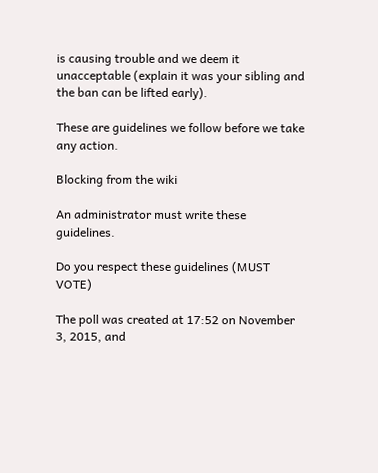is causing trouble and we deem it unacceptable (explain it was your sibling and the ban can be lifted early).

These are guidelines we follow before we take any action.

Blocking from the wiki

An administrator must write these guidelines.

Do you respect these guidelines (MUST VOTE)

The poll was created at 17:52 on November 3, 2015, and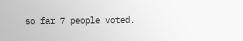so far 7 people voted.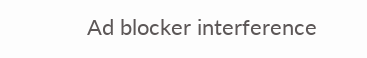Ad blocker interference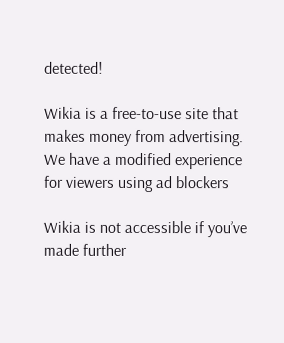detected!

Wikia is a free-to-use site that makes money from advertising. We have a modified experience for viewers using ad blockers

Wikia is not accessible if you’ve made further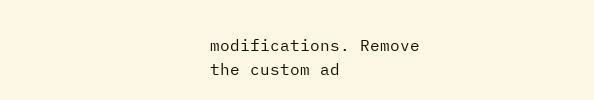modifications. Remove the custom ad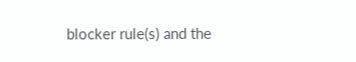blocker rule(s) and the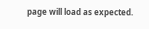page will load as expected.